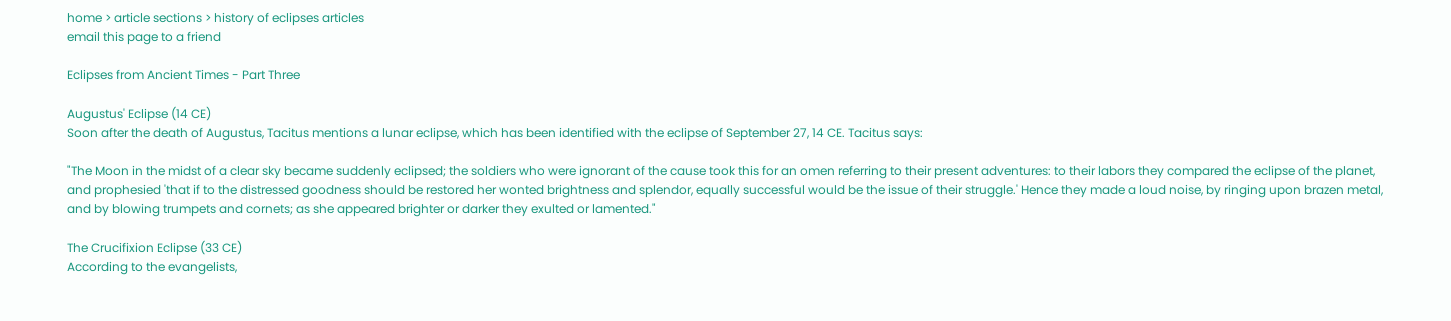home > article sections > history of eclipses articles
email this page to a friend

Eclipses from Ancient Times - Part Three

Augustus' Eclipse (14 CE)
Soon after the death of Augustus, Tacitus mentions a lunar eclipse, which has been identified with the eclipse of September 27, 14 CE. Tacitus says:

"The Moon in the midst of a clear sky became suddenly eclipsed; the soldiers who were ignorant of the cause took this for an omen referring to their present adventures: to their labors they compared the eclipse of the planet, and prophesied 'that if to the distressed goodness should be restored her wonted brightness and splendor, equally successful would be the issue of their struggle.' Hence they made a loud noise, by ringing upon brazen metal, and by blowing trumpets and cornets; as she appeared brighter or darker they exulted or lamented."

The Crucifixion Eclipse (33 CE)
According to the evangelists,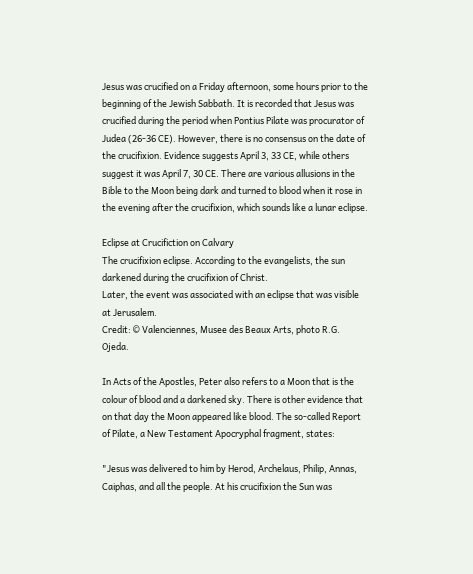Jesus was crucified on a Friday afternoon, some hours prior to the beginning of the Jewish Sabbath. It is recorded that Jesus was crucified during the period when Pontius Pilate was procurator of Judea (26-36 CE). However, there is no consensus on the date of the crucifixion. Evidence suggests April 3, 33 CE, while others suggest it was April 7, 30 CE. There are various allusions in the Bible to the Moon being dark and turned to blood when it rose in the evening after the crucifixion, which sounds like a lunar eclipse.

Eclipse at Crucifiction on Calvary
The crucifixion eclipse. According to the evangelists, the sun darkened during the crucifixion of Christ.
Later, the event was associated with an eclipse that was visible at Jerusalem.
Credit: © Valenciennes, Musee des Beaux Arts, photo R.G. Ojeda.

In Acts of the Apostles, Peter also refers to a Moon that is the colour of blood and a darkened sky. There is other evidence that on that day the Moon appeared like blood. The so-called Report of Pilate, a New Testament Apocryphal fragment, states:

"Jesus was delivered to him by Herod, Archelaus, Philip, Annas, Caiphas, and all the people. At his crucifixion the Sun was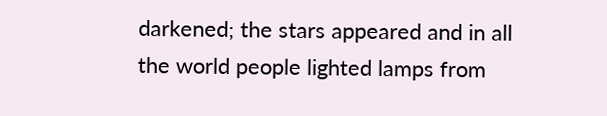darkened; the stars appeared and in all the world people lighted lamps from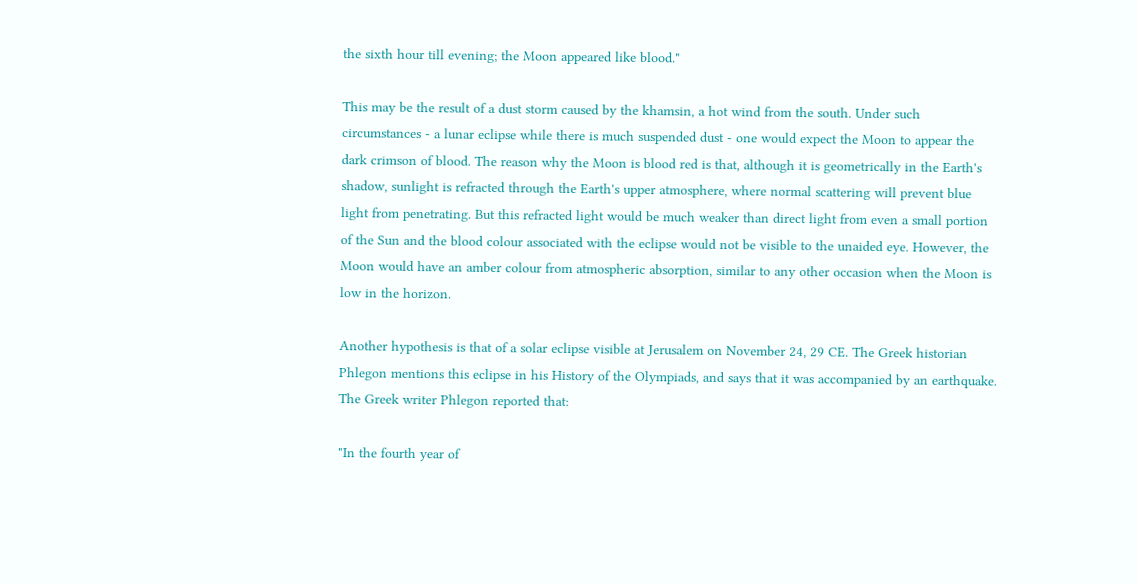the sixth hour till evening; the Moon appeared like blood."

This may be the result of a dust storm caused by the khamsin, a hot wind from the south. Under such circumstances - a lunar eclipse while there is much suspended dust - one would expect the Moon to appear the dark crimson of blood. The reason why the Moon is blood red is that, although it is geometrically in the Earth's shadow, sunlight is refracted through the Earth's upper atmosphere, where normal scattering will prevent blue light from penetrating. But this refracted light would be much weaker than direct light from even a small portion of the Sun and the blood colour associated with the eclipse would not be visible to the unaided eye. However, the Moon would have an amber colour from atmospheric absorption, similar to any other occasion when the Moon is low in the horizon.

Another hypothesis is that of a solar eclipse visible at Jerusalem on November 24, 29 CE. The Greek historian Phlegon mentions this eclipse in his History of the Olympiads, and says that it was accompanied by an earthquake. The Greek writer Phlegon reported that:

"In the fourth year of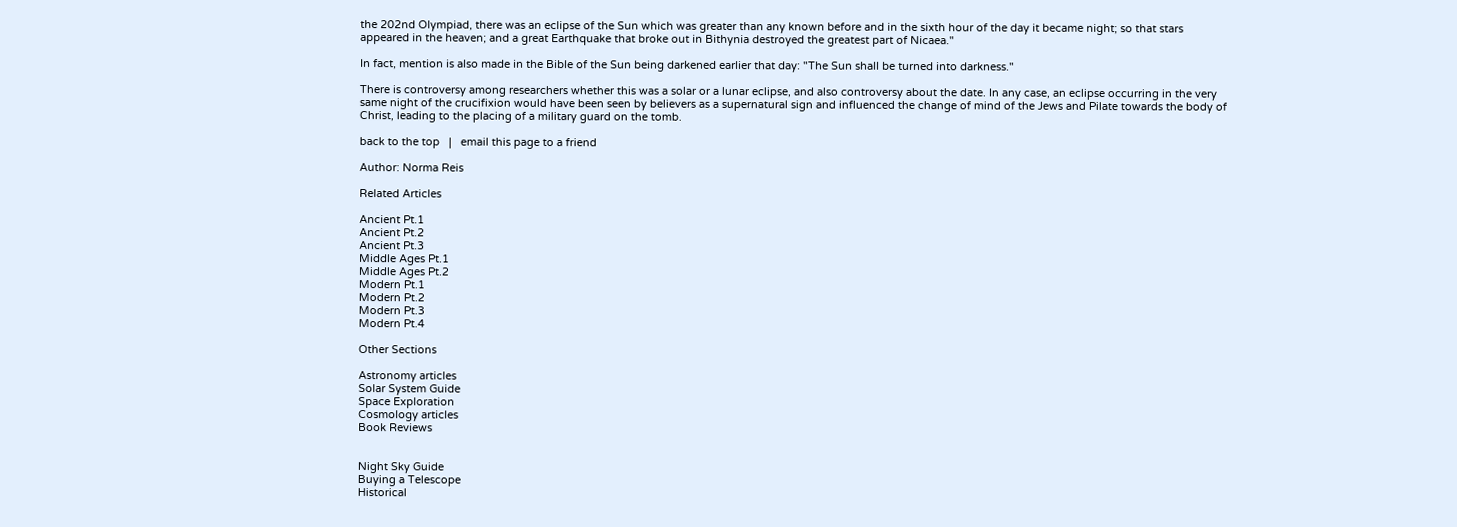the 202nd Olympiad, there was an eclipse of the Sun which was greater than any known before and in the sixth hour of the day it became night; so that stars appeared in the heaven; and a great Earthquake that broke out in Bithynia destroyed the greatest part of Nicaea."

In fact, mention is also made in the Bible of the Sun being darkened earlier that day: "The Sun shall be turned into darkness."

There is controversy among researchers whether this was a solar or a lunar eclipse, and also controversy about the date. In any case, an eclipse occurring in the very same night of the crucifixion would have been seen by believers as a supernatural sign and influenced the change of mind of the Jews and Pilate towards the body of Christ, leading to the placing of a military guard on the tomb.

back to the top   |   email this page to a friend

Author: Norma Reis

Related Articles

Ancient Pt.1
Ancient Pt.2
Ancient Pt.3
Middle Ages Pt.1
Middle Ages Pt.2
Modern Pt.1
Modern Pt.2
Modern Pt.3
Modern Pt.4

Other Sections

Astronomy articles
Solar System Guide
Space Exploration
Cosmology articles
Book Reviews


Night Sky Guide
Buying a Telescope
Historical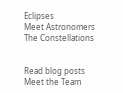Eclipses
Meet Astronomers
The Constellations


Read blog posts
Meet the Team